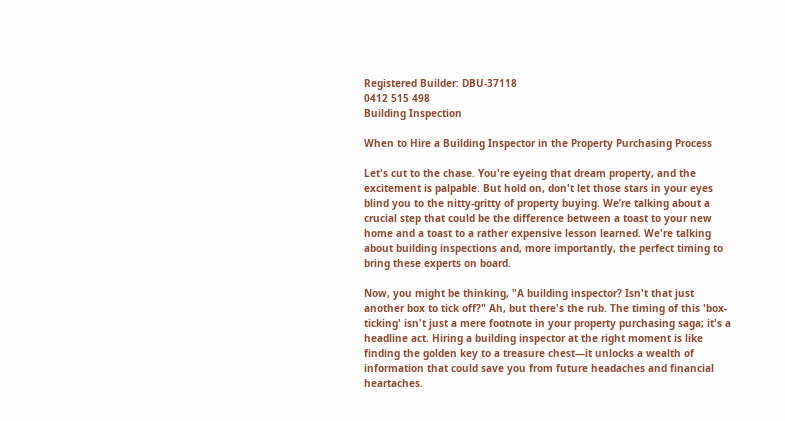Registered Builder: DBU-37118
0412 515 498
Building Inspection

When to Hire a Building Inspector in the Property Purchasing Process

Let's cut to the chase. You're eyeing that dream property, and the excitement is palpable. But hold on, don't let those stars in your eyes blind you to the nitty-gritty of property buying. We’re talking about a crucial step that could be the difference between a toast to your new home and a toast to a rather expensive lesson learned. We're talking about building inspections and, more importantly, the perfect timing to bring these experts on board.

Now, you might be thinking, "A building inspector? Isn't that just another box to tick off?" Ah, but there's the rub. The timing of this 'box-ticking' isn't just a mere footnote in your property purchasing saga; it's a headline act. Hiring a building inspector at the right moment is like finding the golden key to a treasure chest—it unlocks a wealth of information that could save you from future headaches and financial heartaches.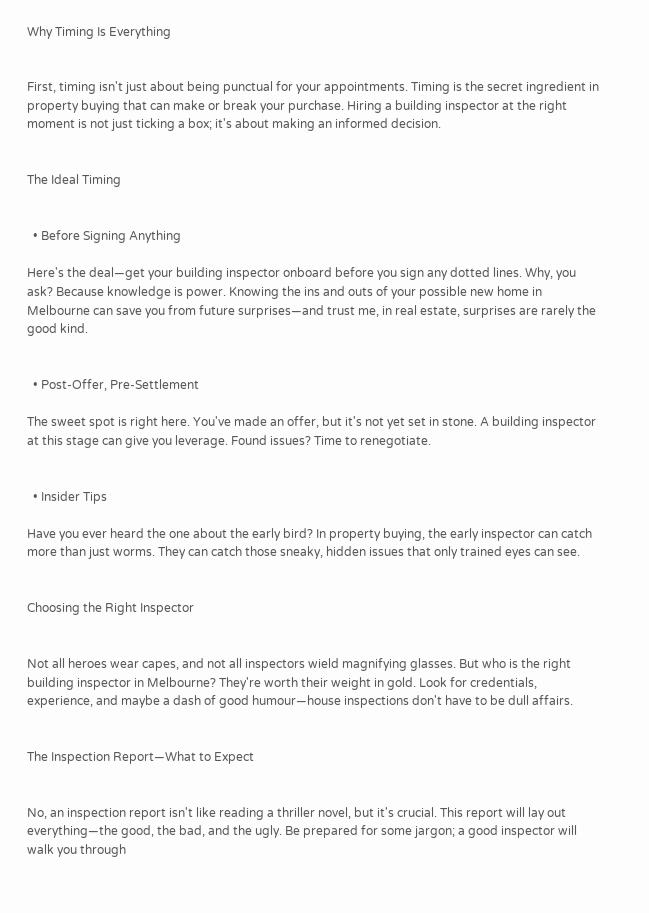Why Timing Is Everything


First, timing isn't just about being punctual for your appointments. Timing is the secret ingredient in property buying that can make or break your purchase. Hiring a building inspector at the right moment is not just ticking a box; it's about making an informed decision.


The Ideal Timing


  • Before Signing Anything

Here's the deal—get your building inspector onboard before you sign any dotted lines. Why, you ask? Because knowledge is power. Knowing the ins and outs of your possible new home in Melbourne can save you from future surprises—and trust me, in real estate, surprises are rarely the good kind.


  • Post-Offer, Pre-Settlement

The sweet spot is right here. You've made an offer, but it's not yet set in stone. A building inspector at this stage can give you leverage. Found issues? Time to renegotiate.


  • Insider Tips

Have you ever heard the one about the early bird? In property buying, the early inspector can catch more than just worms. They can catch those sneaky, hidden issues that only trained eyes can see.


Choosing the Right Inspector


Not all heroes wear capes, and not all inspectors wield magnifying glasses. But who is the right building inspector in Melbourne? They're worth their weight in gold. Look for credentials, experience, and maybe a dash of good humour—house inspections don't have to be dull affairs.


The Inspection Report—What to Expect


No, an inspection report isn't like reading a thriller novel, but it's crucial. This report will lay out everything—the good, the bad, and the ugly. Be prepared for some jargon; a good inspector will walk you through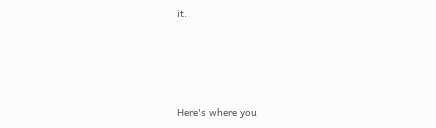it.




Here's where you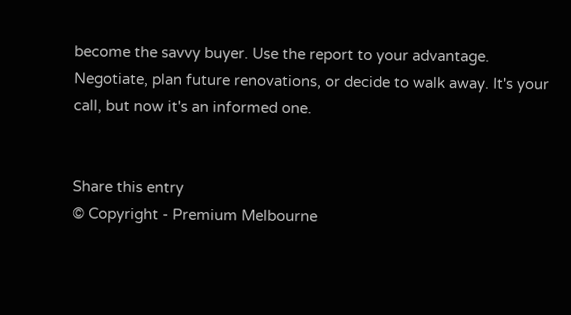become the savvy buyer. Use the report to your advantage. Negotiate, plan future renovations, or decide to walk away. It's your call, but now it's an informed one.


Share this entry
© Copyright - Premium Melbourne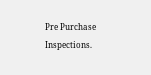Pre Purchase Inspections.